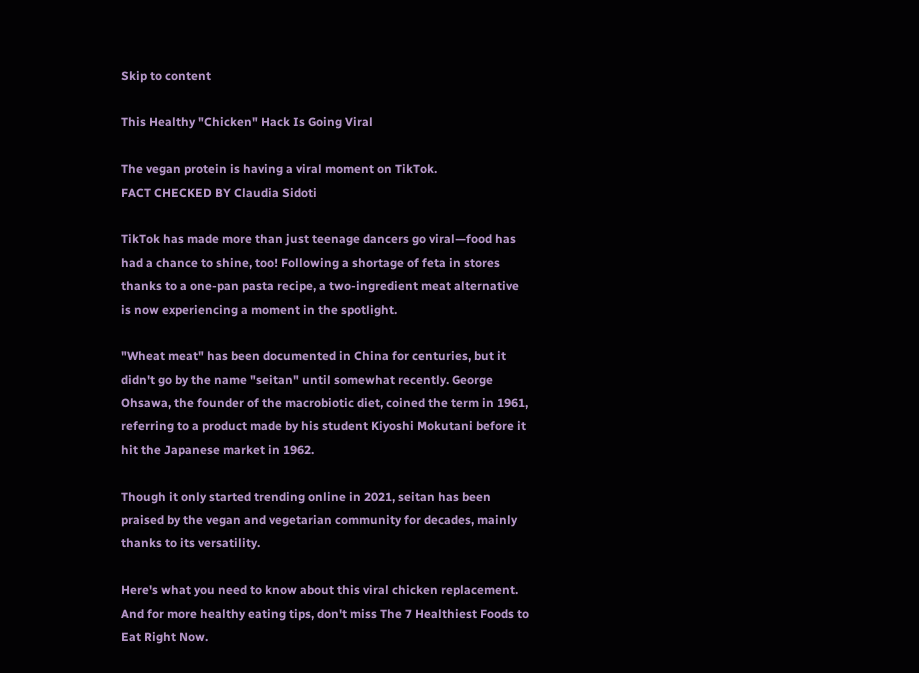Skip to content

This Healthy "Chicken" Hack Is Going Viral

The vegan protein is having a viral moment on TikTok.
FACT CHECKED BY Claudia Sidoti

TikTok has made more than just teenage dancers go viral—food has had a chance to shine, too! Following a shortage of feta in stores thanks to a one-pan pasta recipe, a two-ingredient meat alternative is now experiencing a moment in the spotlight.

"Wheat meat" has been documented in China for centuries, but it didn't go by the name "seitan" until somewhat recently. George Ohsawa, the founder of the macrobiotic diet, coined the term in 1961, referring to a product made by his student Kiyoshi Mokutani before it hit the Japanese market in 1962.

Though it only started trending online in 2021, seitan has been praised by the vegan and vegetarian community for decades, mainly thanks to its versatility.

Here's what you need to know about this viral chicken replacement. And for more healthy eating tips, don't miss The 7 Healthiest Foods to Eat Right Now.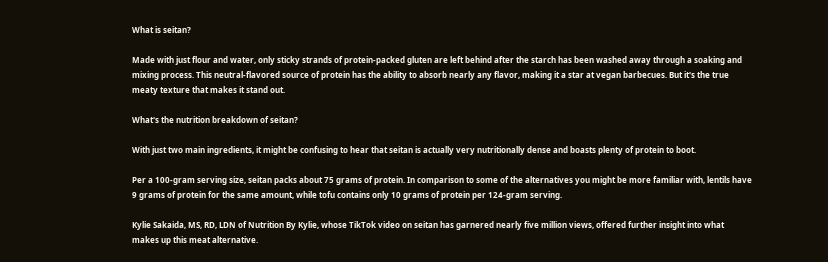What is seitan?

Made with just flour and water, only sticky strands of protein-packed gluten are left behind after the starch has been washed away through a soaking and mixing process. This neutral-flavored source of protein has the ability to absorb nearly any flavor, making it a star at vegan barbecues. But it's the true meaty texture that makes it stand out.

What's the nutrition breakdown of seitan?

With just two main ingredients, it might be confusing to hear that seitan is actually very nutritionally dense and boasts plenty of protein to boot.

Per a 100-gram serving size, seitan packs about 75 grams of protein. In comparison to some of the alternatives you might be more familiar with, lentils have 9 grams of protein for the same amount, while tofu contains only 10 grams of protein per 124-gram serving.

Kylie Sakaida, MS, RD, LDN of Nutrition By Kylie, whose TikTok video on seitan has garnered nearly five million views, offered further insight into what makes up this meat alternative.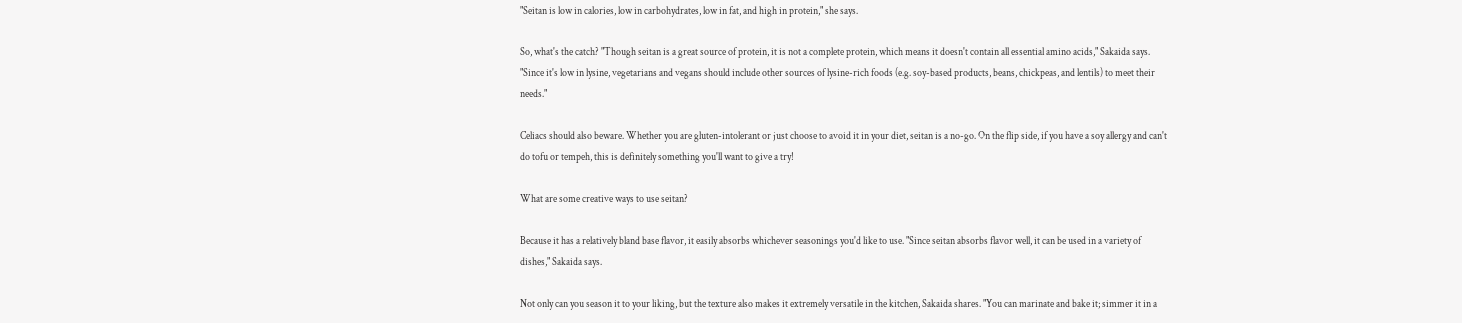"Seitan is low in calories, low in carbohydrates, low in fat, and high in protein," she says.

So, what's the catch? "Though seitan is a great source of protein, it is not a complete protein, which means it doesn't contain all essential amino acids," Sakaida says. "Since it's low in lysine, vegetarians and vegans should include other sources of lysine-rich foods (e.g. soy-based products, beans, chickpeas, and lentils) to meet their needs."

Celiacs should also beware. Whether you are gluten-intolerant or just choose to avoid it in your diet, seitan is a no-go. On the flip side, if you have a soy allergy and can't do tofu or tempeh, this is definitely something you'll want to give a try!

What are some creative ways to use seitan?

Because it has a relatively bland base flavor, it easily absorbs whichever seasonings you'd like to use. "Since seitan absorbs flavor well, it can be used in a variety of dishes," Sakaida says.

Not only can you season it to your liking, but the texture also makes it extremely versatile in the kitchen, Sakaida shares. "You can marinate and bake it; simmer it in a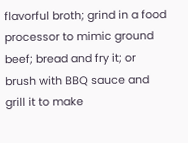flavorful broth; grind in a food processor to mimic ground beef; bread and fry it; or brush with BBQ sauce and grill it to make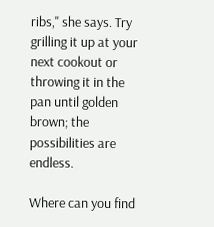ribs," she says. Try grilling it up at your next cookout or throwing it in the pan until golden brown; the possibilities are endless.

Where can you find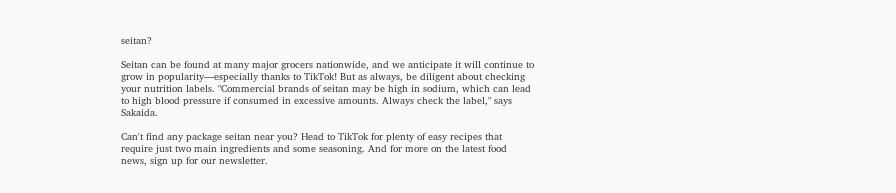seitan?

Seitan can be found at many major grocers nationwide, and we anticipate it will continue to grow in popularity—especially thanks to TikTok! But as always, be diligent about checking your nutrition labels. "Commercial brands of seitan may be high in sodium, which can lead to high blood pressure if consumed in excessive amounts. Always check the label," says Sakaida.

Can't find any package seitan near you? Head to TikTok for plenty of easy recipes that require just two main ingredients and some seasoning. And for more on the latest food news, sign up for our newsletter.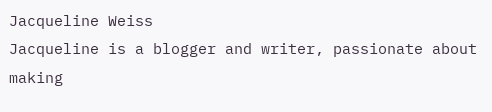Jacqueline Weiss
Jacqueline is a blogger and writer, passionate about making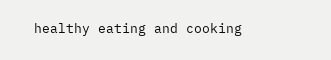healthy eating and cooking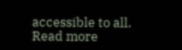accessible to all. Read more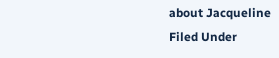about Jacqueline
Filed Under